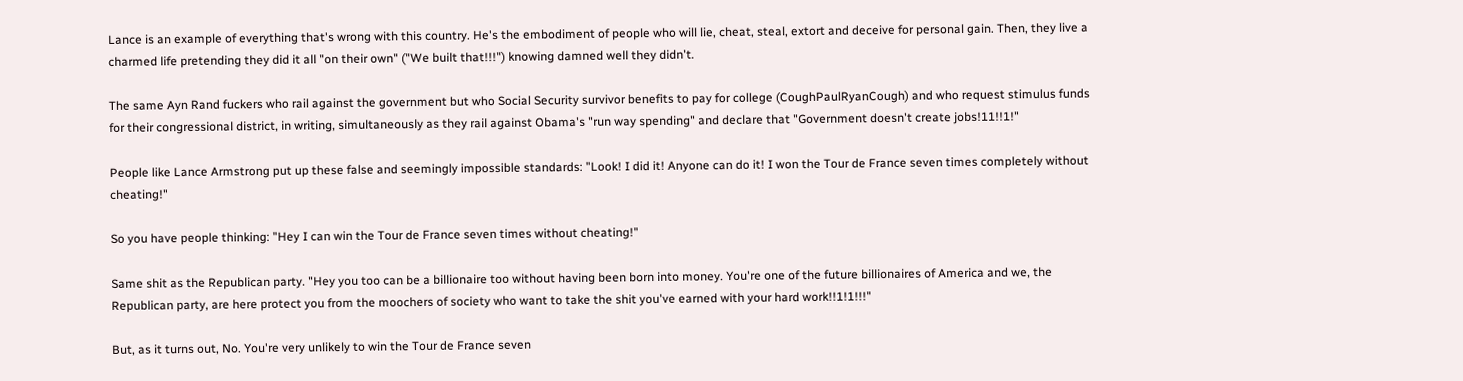Lance is an example of everything that's wrong with this country. He's the embodiment of people who will lie, cheat, steal, extort and deceive for personal gain. Then, they live a charmed life pretending they did it all "on their own" ("We built that!!!") knowing damned well they didn't.

The same Ayn Rand fuckers who rail against the government but who Social Security survivor benefits to pay for college (CoughPaulRyanCough) and who request stimulus funds for their congressional district, in writing, simultaneously as they rail against Obama's "run way spending" and declare that "Government doesn't create jobs!11!!1!"

People like Lance Armstrong put up these false and seemingly impossible standards: "Look! I did it! Anyone can do it! I won the Tour de France seven times completely without cheating!"

So you have people thinking: "Hey I can win the Tour de France seven times without cheating!"

Same shit as the Republican party. "Hey you too can be a billionaire too without having been born into money. You're one of the future billionaires of America and we, the Republican party, are here protect you from the moochers of society who want to take the shit you've earned with your hard work!!1!1!!!"

But, as it turns out, No. You're very unlikely to win the Tour de France seven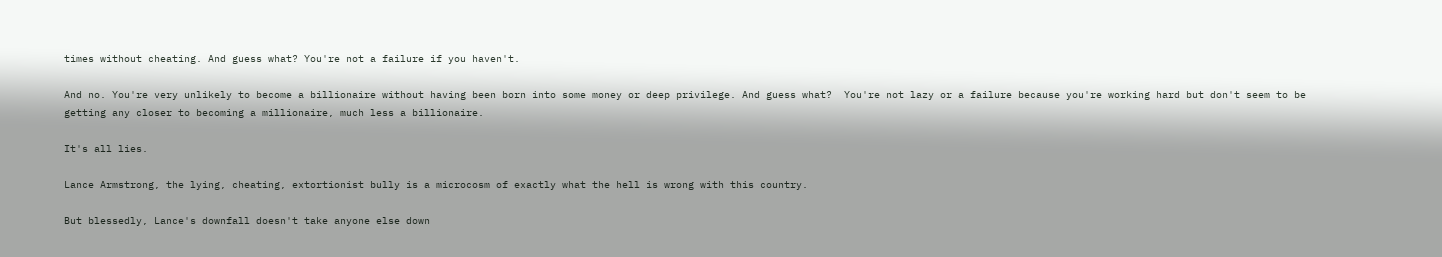times without cheating. And guess what? You're not a failure if you haven't.

And no. You're very unlikely to become a billionaire without having been born into some money or deep privilege. And guess what?  You're not lazy or a failure because you're working hard but don't seem to be getting any closer to becoming a millionaire, much less a billionaire.

It's all lies.

Lance Armstrong, the lying, cheating, extortionist bully is a microcosm of exactly what the hell is wrong with this country.

But blessedly, Lance's downfall doesn't take anyone else down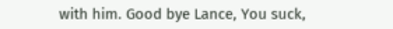with him. Good bye Lance, You suck,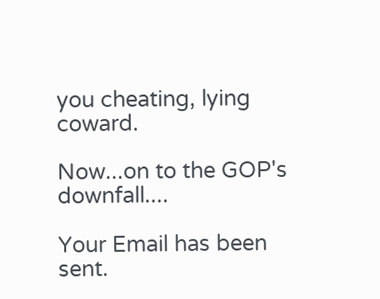you cheating, lying coward.

Now...on to the GOP's downfall....

Your Email has been sent.